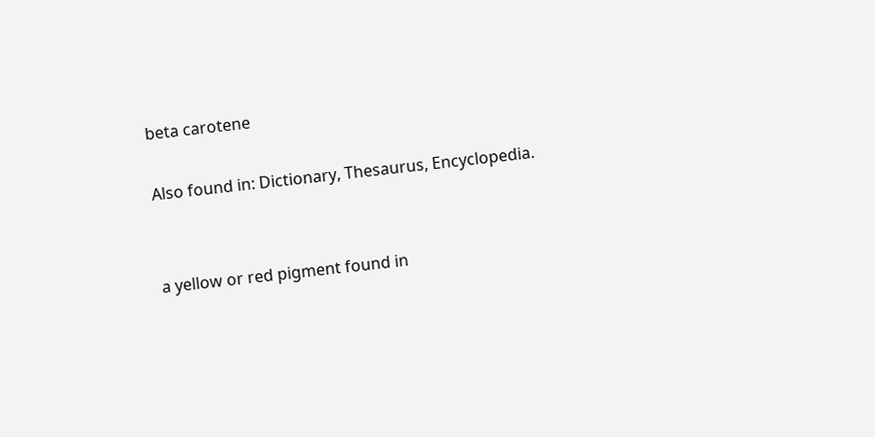beta carotene

Also found in: Dictionary, Thesaurus, Encyclopedia.


a yellow or red pigment found in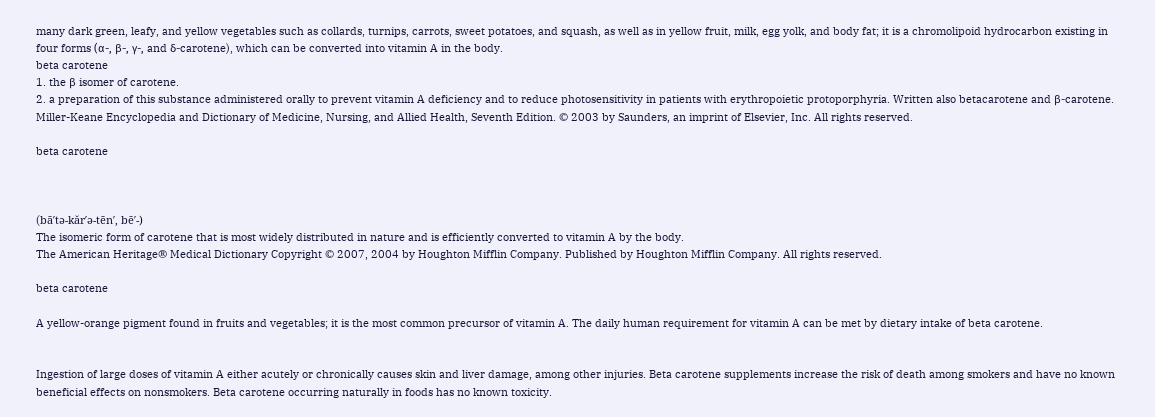many dark green, leafy, and yellow vegetables such as collards, turnips, carrots, sweet potatoes, and squash, as well as in yellow fruit, milk, egg yolk, and body fat; it is a chromolipoid hydrocarbon existing in four forms (α-, β-, γ-, and δ-carotene), which can be converted into vitamin A in the body.
beta carotene
1. the β isomer of carotene.
2. a preparation of this substance administered orally to prevent vitamin A deficiency and to reduce photosensitivity in patients with erythropoietic protoporphyria. Written also betacarotene and β-carotene.
Miller-Keane Encyclopedia and Dictionary of Medicine, Nursing, and Allied Health, Seventh Edition. © 2003 by Saunders, an imprint of Elsevier, Inc. All rights reserved.

beta carotene



(bā′tə-kăr′ə-tēn′, bē′-)
The isomeric form of carotene that is most widely distributed in nature and is efficiently converted to vitamin A by the body.
The American Heritage® Medical Dictionary Copyright © 2007, 2004 by Houghton Mifflin Company. Published by Houghton Mifflin Company. All rights reserved.

beta carotene

A yellow-orange pigment found in fruits and vegetables; it is the most common precursor of vitamin A. The daily human requirement for vitamin A can be met by dietary intake of beta carotene.


Ingestion of large doses of vitamin A either acutely or chronically causes skin and liver damage, among other injuries. Beta carotene supplements increase the risk of death among smokers and have no known beneficial effects on nonsmokers. Beta carotene occurring naturally in foods has no known toxicity.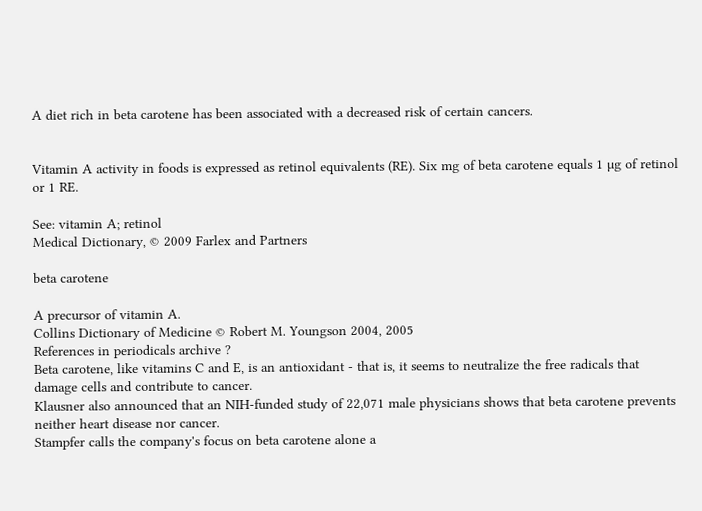A diet rich in beta carotene has been associated with a decreased risk of certain cancers.


Vitamin A activity in foods is expressed as retinol equivalents (RE). Six mg of beta carotene equals 1 µg of retinol or 1 RE.

See: vitamin A; retinol
Medical Dictionary, © 2009 Farlex and Partners

beta carotene

A precursor of vitamin A.
Collins Dictionary of Medicine © Robert M. Youngson 2004, 2005
References in periodicals archive ?
Beta carotene, like vitamins C and E, is an antioxidant - that is, it seems to neutralize the free radicals that damage cells and contribute to cancer.
Klausner also announced that an NIH-funded study of 22,071 male physicians shows that beta carotene prevents neither heart disease nor cancer.
Stampfer calls the company's focus on beta carotene alone a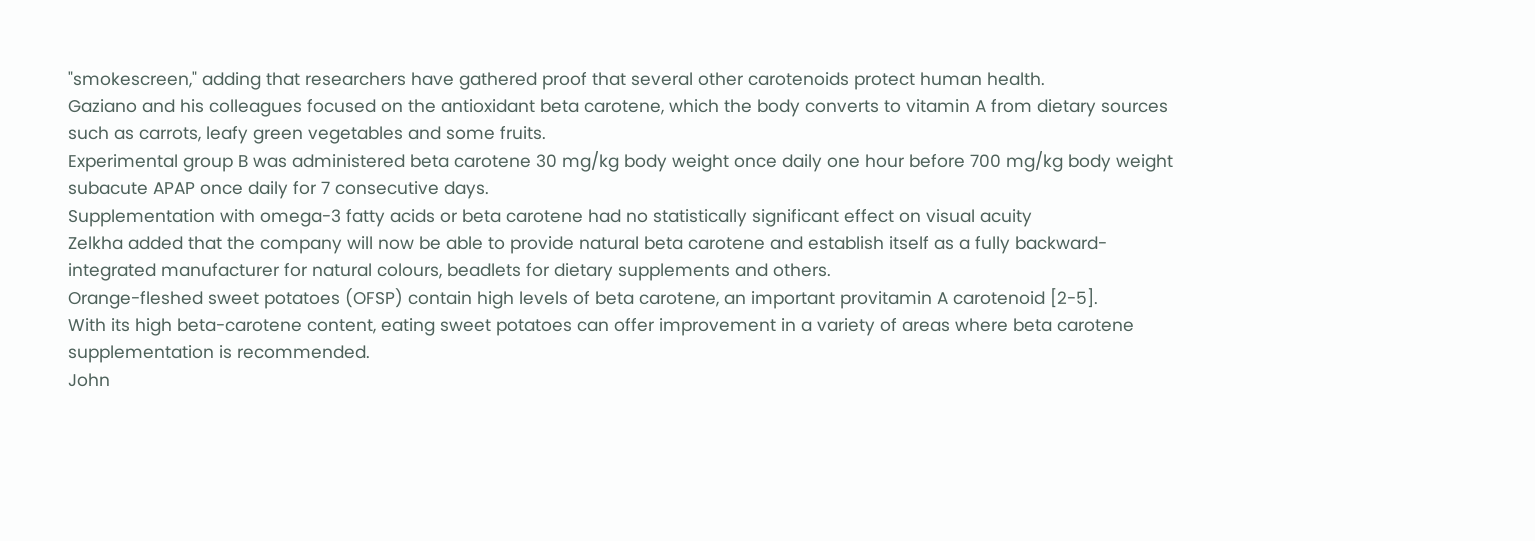"smokescreen," adding that researchers have gathered proof that several other carotenoids protect human health.
Gaziano and his colleagues focused on the antioxidant beta carotene, which the body converts to vitamin A from dietary sources such as carrots, leafy green vegetables and some fruits.
Experimental group B was administered beta carotene 30 mg/kg body weight once daily one hour before 700 mg/kg body weight subacute APAP once daily for 7 consecutive days.
Supplementation with omega-3 fatty acids or beta carotene had no statistically significant effect on visual acuity
Zelkha added that the company will now be able to provide natural beta carotene and establish itself as a fully backward-integrated manufacturer for natural colours, beadlets for dietary supplements and others.
Orange-fleshed sweet potatoes (OFSP) contain high levels of beta carotene, an important provitamin A carotenoid [2-5].
With its high beta-carotene content, eating sweet potatoes can offer improvement in a variety of areas where beta carotene supplementation is recommended.
John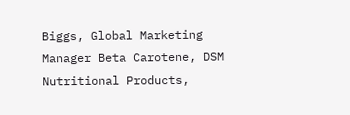Biggs, Global Marketing Manager Beta Carotene, DSM Nutritional Products,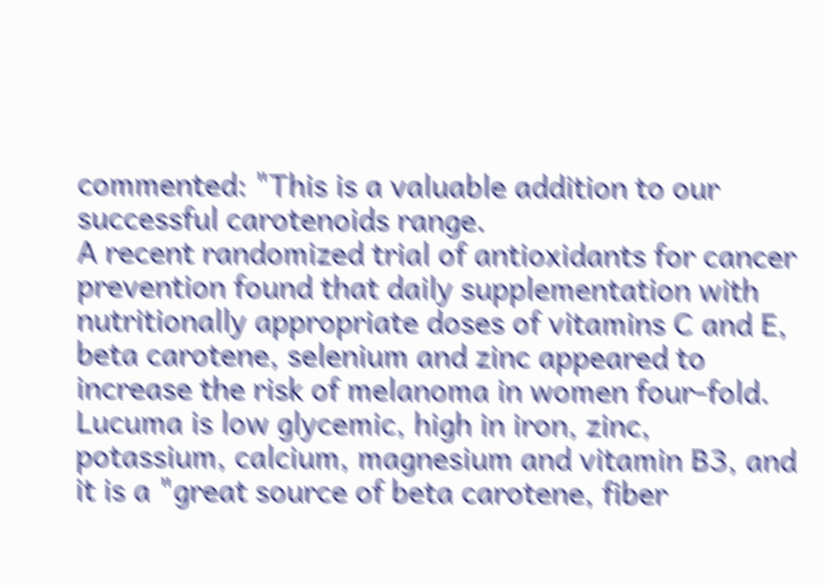commented: "This is a valuable addition to our successful carotenoids range.
A recent randomized trial of antioxidants for cancer prevention found that daily supplementation with nutritionally appropriate doses of vitamins C and E, beta carotene, selenium and zinc appeared to increase the risk of melanoma in women four-fold.
Lucuma is low glycemic, high in iron, zinc, potassium, calcium, magnesium and vitamin B3, and it is a "great source of beta carotene, fiber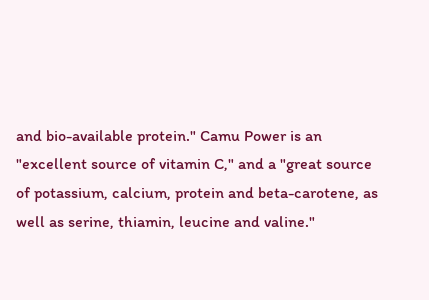and bio-available protein." Camu Power is an "excellent source of vitamin C," and a "great source of potassium, calcium, protein and beta-carotene, as well as serine, thiamin, leucine and valine."